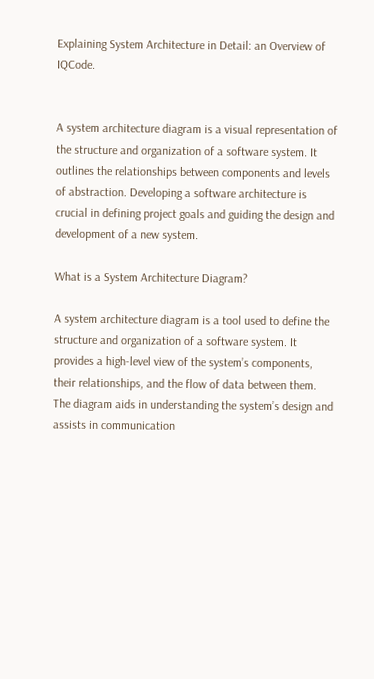Explaining System Architecture in Detail: an Overview of IQCode.


A system architecture diagram is a visual representation of the structure and organization of a software system. It outlines the relationships between components and levels of abstraction. Developing a software architecture is crucial in defining project goals and guiding the design and development of a new system.

What is a System Architecture Diagram?

A system architecture diagram is a tool used to define the structure and organization of a software system. It provides a high-level view of the system’s components, their relationships, and the flow of data between them. The diagram aids in understanding the system’s design and assists in communication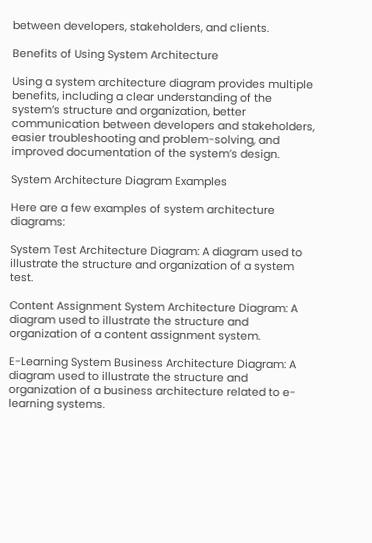between developers, stakeholders, and clients.

Benefits of Using System Architecture

Using a system architecture diagram provides multiple benefits, including a clear understanding of the system’s structure and organization, better communication between developers and stakeholders, easier troubleshooting and problem-solving, and improved documentation of the system’s design.

System Architecture Diagram Examples

Here are a few examples of system architecture diagrams:

System Test Architecture Diagram: A diagram used to illustrate the structure and organization of a system test.

Content Assignment System Architecture Diagram: A diagram used to illustrate the structure and organization of a content assignment system.

E-Learning System Business Architecture Diagram: A diagram used to illustrate the structure and organization of a business architecture related to e-learning systems.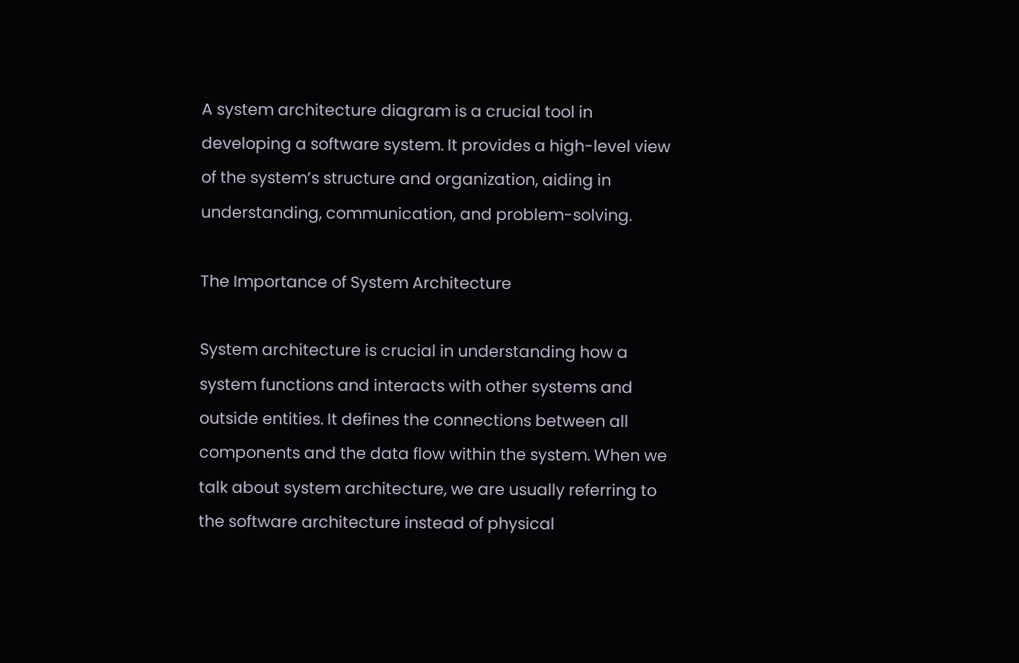A system architecture diagram is a crucial tool in developing a software system. It provides a high-level view of the system’s structure and organization, aiding in understanding, communication, and problem-solving.

The Importance of System Architecture

System architecture is crucial in understanding how a system functions and interacts with other systems and outside entities. It defines the connections between all components and the data flow within the system. When we talk about system architecture, we are usually referring to the software architecture instead of physical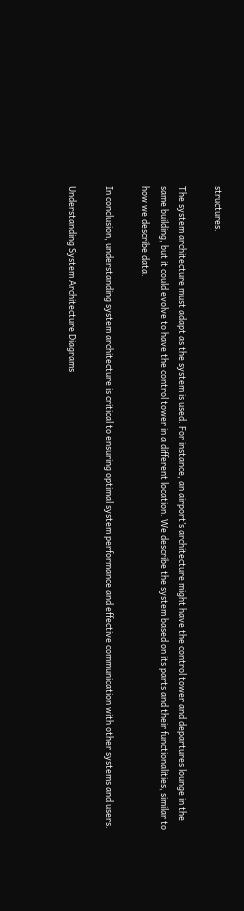structures.

The system architecture must adapt as the system is used. For instance, an airport’s architecture might have the control tower and departures lounge in the same building, but it could evolve to have the control tower in a different location. We describe the system based on its parts and their functionalities, similar to how we describe data.

In conclusion, understanding system architecture is critical to ensuring optimal system performance and effective communication with other systems and users.

Understanding System Architecture Diagrams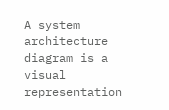A system architecture diagram is a visual representation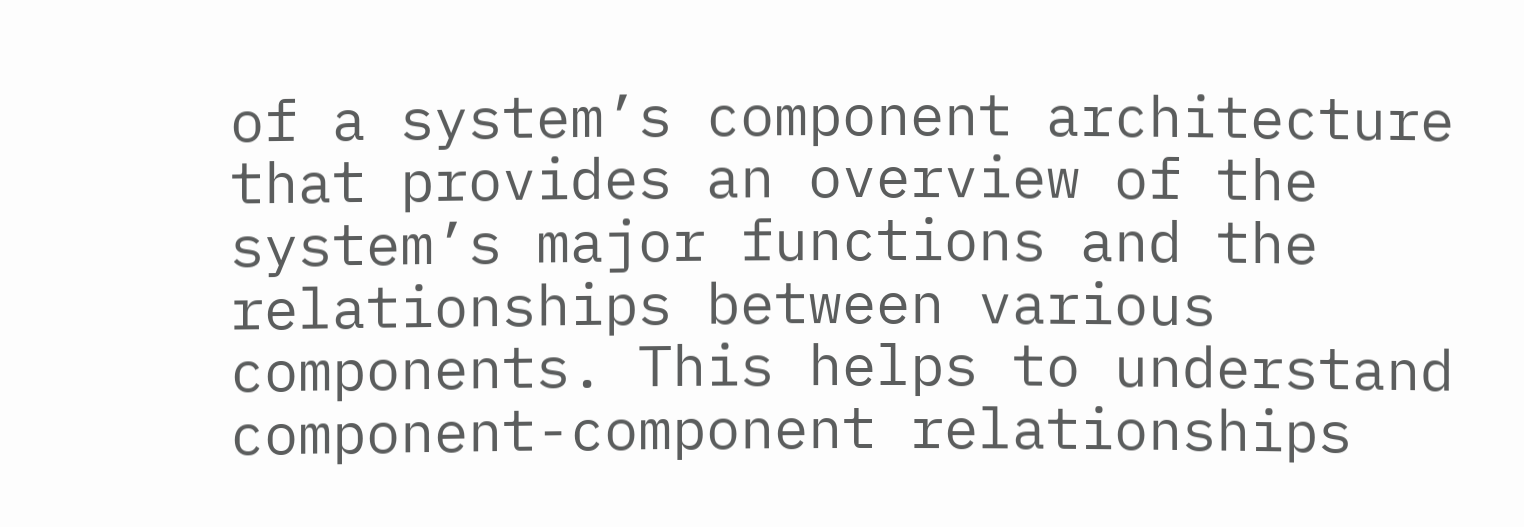of a system’s component architecture that provides an overview of the system’s major functions and the relationships between various components. This helps to understand component-component relationships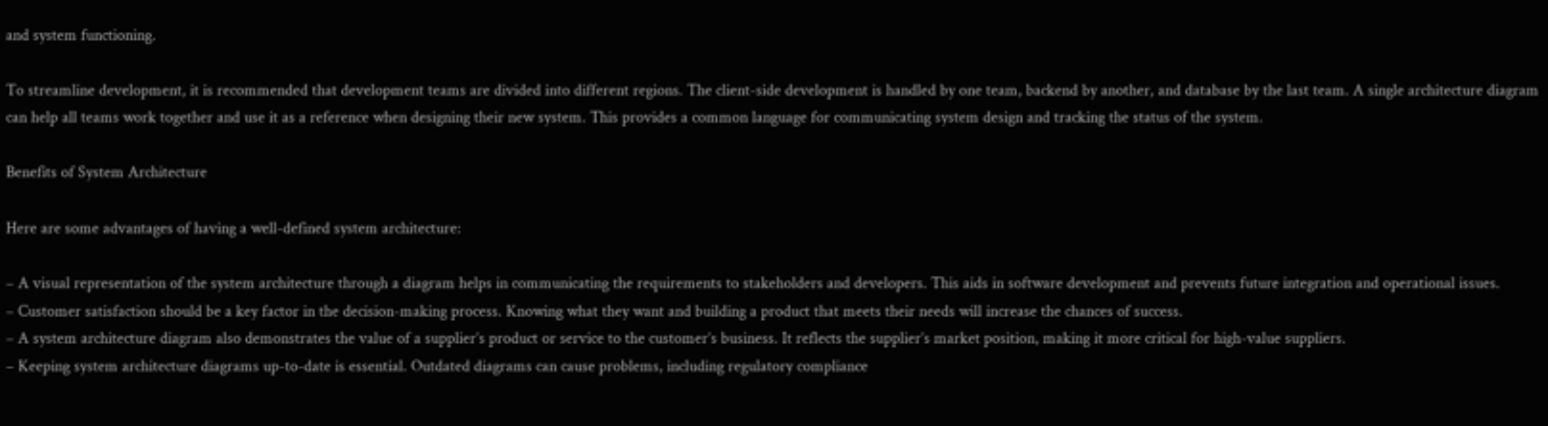and system functioning.

To streamline development, it is recommended that development teams are divided into different regions. The client-side development is handled by one team, backend by another, and database by the last team. A single architecture diagram can help all teams work together and use it as a reference when designing their new system. This provides a common language for communicating system design and tracking the status of the system.

Benefits of System Architecture

Here are some advantages of having a well-defined system architecture:

– A visual representation of the system architecture through a diagram helps in communicating the requirements to stakeholders and developers. This aids in software development and prevents future integration and operational issues.
– Customer satisfaction should be a key factor in the decision-making process. Knowing what they want and building a product that meets their needs will increase the chances of success.
– A system architecture diagram also demonstrates the value of a supplier’s product or service to the customer’s business. It reflects the supplier’s market position, making it more critical for high-value suppliers.
– Keeping system architecture diagrams up-to-date is essential. Outdated diagrams can cause problems, including regulatory compliance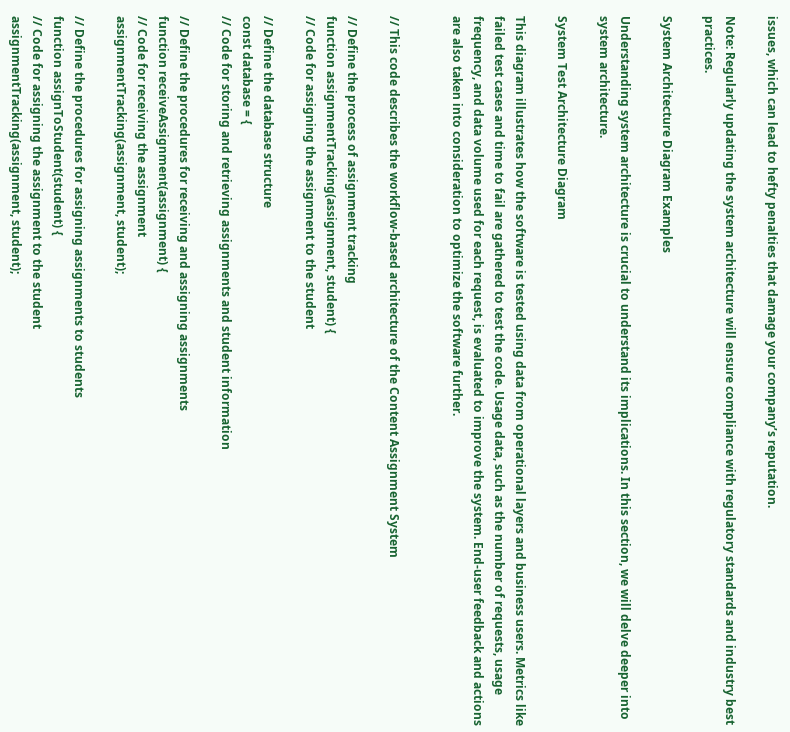issues, which can lead to hefty penalties that damage your company’s reputation.

Note: Regularly updating the system architecture will ensure compliance with regulatory standards and industry best practices.

System Architecture Diagram Examples

Understanding system architecture is crucial to understand its implications. In this section, we will delve deeper into system architecture.

System Test Architecture Diagram

This diagram illustrates how the software is tested using data from operational layers and business users. Metrics like failed test cases and time to fail are gathered to test the code. Usage data, such as the number of requests, usage frequency, and data volume used for each request, is evaluated to improve the system. End-user feedback and actions are also taken into consideration to optimize the software further.


// This code describes the workflow-based architecture of the Content Assignment System

// Define the process of assignment tracking
function assignmentTracking(assignment, student) {
// Code for assigning the assignment to the student

// Define the database structure
const database = {
// Code for storing and retrieving assignments and student information

// Define the procedures for receiving and assigning assignments
function receiveAssignment(assignment) {
// Code for receiving the assignment
assignmentTracking(assignment, student);

// Define the procedures for assigning assignments to students
function assignToStudent(student) {
// Code for assigning the assignment to the student
assignmentTracking(assignment, student);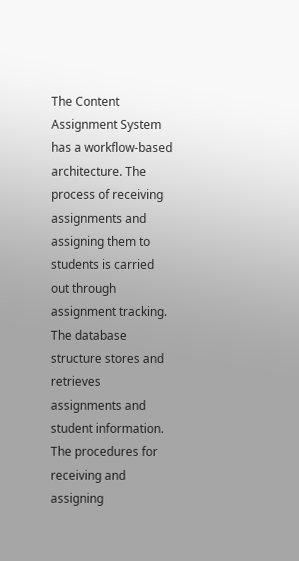The Content Assignment System has a workflow-based architecture. The process of receiving assignments and assigning them to students is carried out through assignment tracking. The database structure stores and retrieves assignments and student information. The procedures for receiving and assigning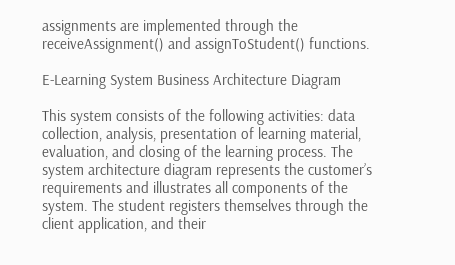assignments are implemented through the receiveAssignment() and assignToStudent() functions.

E-Learning System Business Architecture Diagram

This system consists of the following activities: data collection, analysis, presentation of learning material, evaluation, and closing of the learning process. The system architecture diagram represents the customer’s requirements and illustrates all components of the system. The student registers themselves through the client application, and their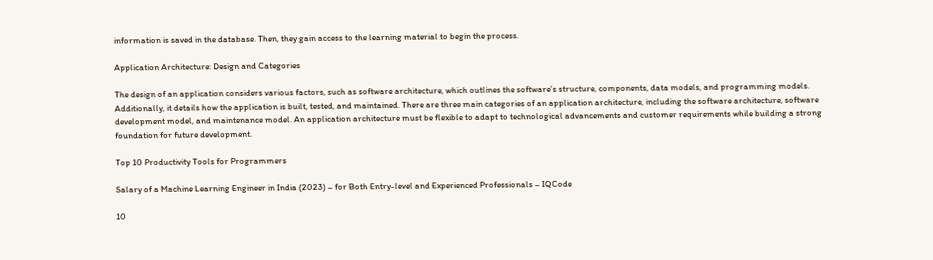information is saved in the database. Then, they gain access to the learning material to begin the process.

Application Architecture: Design and Categories

The design of an application considers various factors, such as software architecture, which outlines the software’s structure, components, data models, and programming models. Additionally, it details how the application is built, tested, and maintained. There are three main categories of an application architecture, including the software architecture, software development model, and maintenance model. An application architecture must be flexible to adapt to technological advancements and customer requirements while building a strong foundation for future development.

Top 10 Productivity Tools for Programmers

Salary of a Machine Learning Engineer in India (2023) – for Both Entry-level and Experienced Professionals – IQCode

10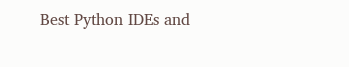Best Python IDEs and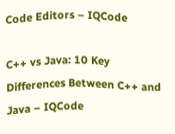Code Editors – IQCode

C++ vs Java: 10 Key Differences Between C++ and Java – IQCode